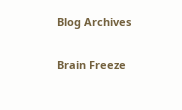Blog Archives

Brain Freeze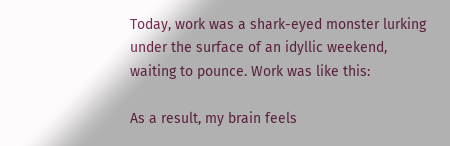Today, work was a shark-eyed monster lurking under the surface of an idyllic weekend, waiting to pounce. Work was like this:

As a result, my brain feels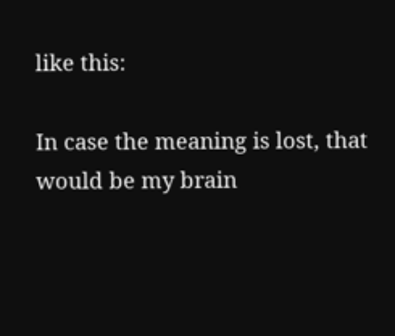like this:

In case the meaning is lost, that would be my brain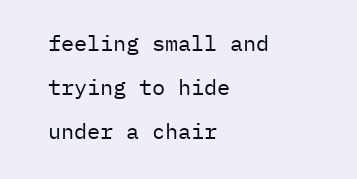feeling small and trying to hide under a chair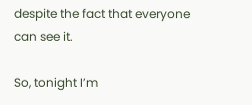despite the fact that everyone can see it.

So, tonight I’m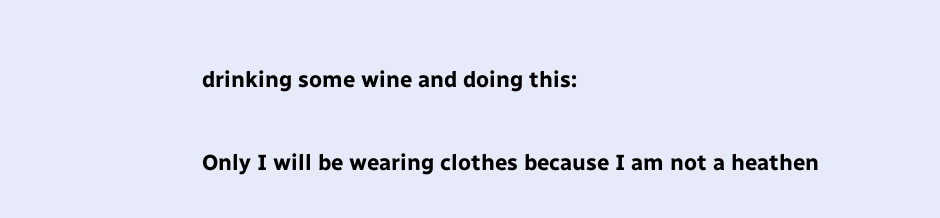drinking some wine and doing this:

Only I will be wearing clothes because I am not a heathen